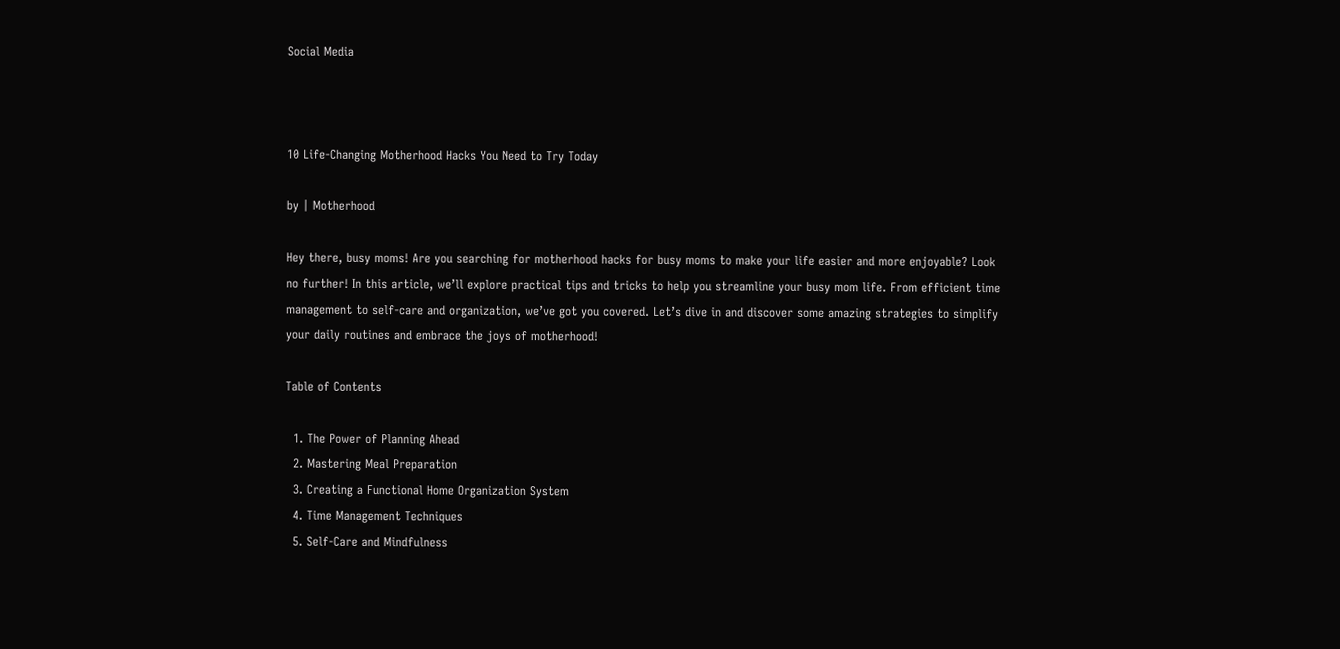Social Media



10 Life-Changing Motherhood Hacks You Need to Try Today

by | Motherhood

Hey there, busy moms! Are you searching for motherhood hacks for busy moms to make your life easier and more enjoyable? Look no further! In this article, we’ll explore practical tips and tricks to help you streamline your busy mom life. From efficient time management to self-care and organization, we’ve got you covered. Let’s dive in and discover some amazing strategies to simplify your daily routines and embrace the joys of motherhood!

Table of Contents

  1. The Power of Planning Ahead
  2. Mastering Meal Preparation
  3. Creating a Functional Home Organization System
  4. Time Management Techniques
  5. Self-Care and Mindfulness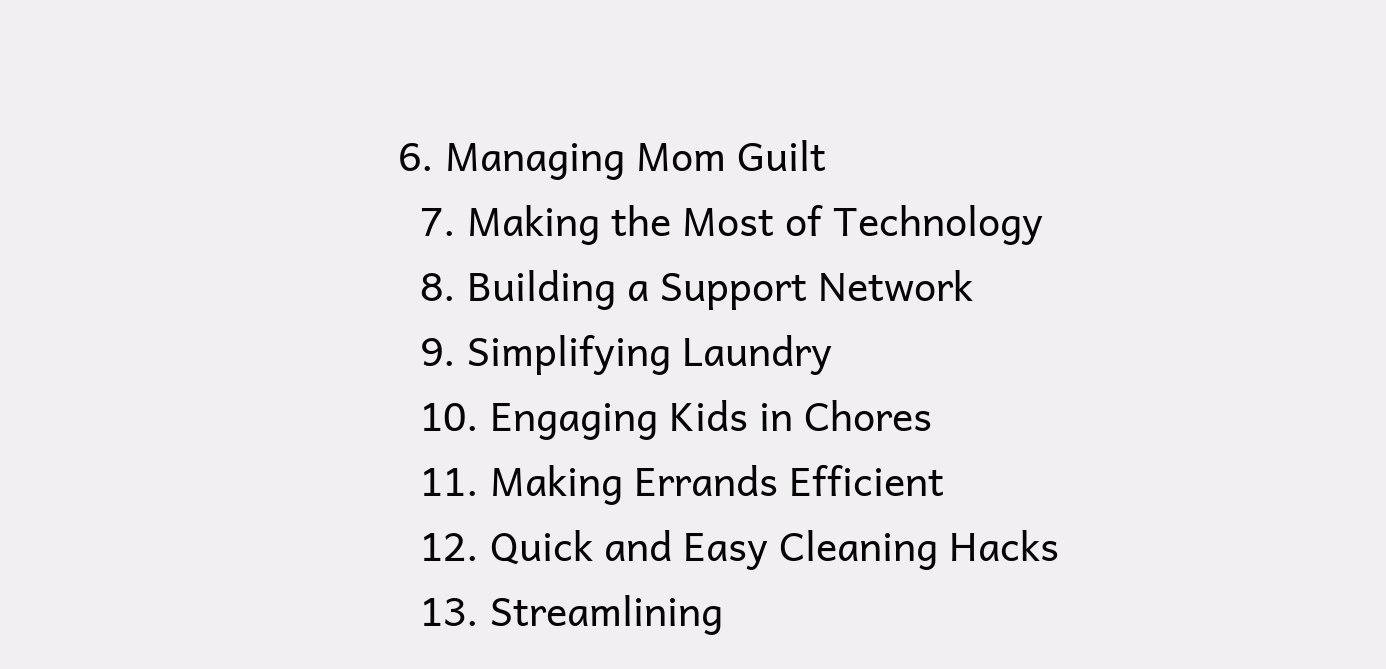6. Managing Mom Guilt
  7. Making the Most of Technology
  8. Building a Support Network
  9. Simplifying Laundry
  10. Engaging Kids in Chores
  11. Making Errands Efficient
  12. Quick and Easy Cleaning Hacks
  13. Streamlining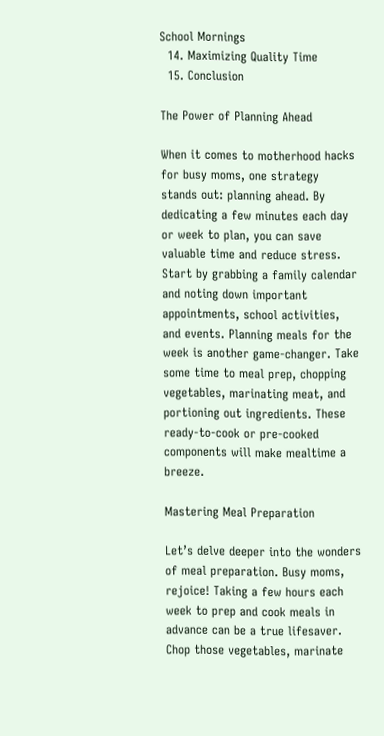School Mornings
  14. Maximizing Quality Time
  15. Conclusion

The Power of Planning Ahead

When it comes to motherhood hacks for busy moms, one strategy stands out: planning ahead. By dedicating a few minutes each day or week to plan, you can save valuable time and reduce stress. Start by grabbing a family calendar and noting down important appointments, school activities, and events. Planning meals for the week is another game-changer. Take some time to meal prep, chopping vegetables, marinating meat, and portioning out ingredients. These ready-to-cook or pre-cooked components will make mealtime a breeze.

Mastering Meal Preparation

Let’s delve deeper into the wonders of meal preparation. Busy moms, rejoice! Taking a few hours each week to prep and cook meals in advance can be a true lifesaver. Chop those vegetables, marinate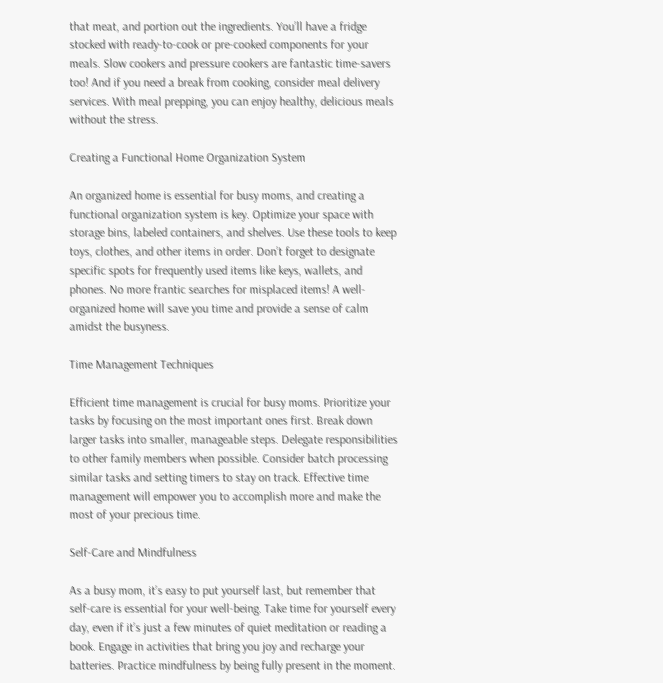that meat, and portion out the ingredients. You’ll have a fridge stocked with ready-to-cook or pre-cooked components for your meals. Slow cookers and pressure cookers are fantastic time-savers too! And if you need a break from cooking, consider meal delivery services. With meal prepping, you can enjoy healthy, delicious meals without the stress.

Creating a Functional Home Organization System

An organized home is essential for busy moms, and creating a functional organization system is key. Optimize your space with storage bins, labeled containers, and shelves. Use these tools to keep toys, clothes, and other items in order. Don’t forget to designate specific spots for frequently used items like keys, wallets, and phones. No more frantic searches for misplaced items! A well-organized home will save you time and provide a sense of calm amidst the busyness.

Time Management Techniques

Efficient time management is crucial for busy moms. Prioritize your tasks by focusing on the most important ones first. Break down larger tasks into smaller, manageable steps. Delegate responsibilities to other family members when possible. Consider batch processing similar tasks and setting timers to stay on track. Effective time management will empower you to accomplish more and make the most of your precious time.

Self-Care and Mindfulness

As a busy mom, it’s easy to put yourself last, but remember that self-care is essential for your well-being. Take time for yourself every day, even if it’s just a few minutes of quiet meditation or reading a book. Engage in activities that bring you joy and recharge your batteries. Practice mindfulness by being fully present in the moment.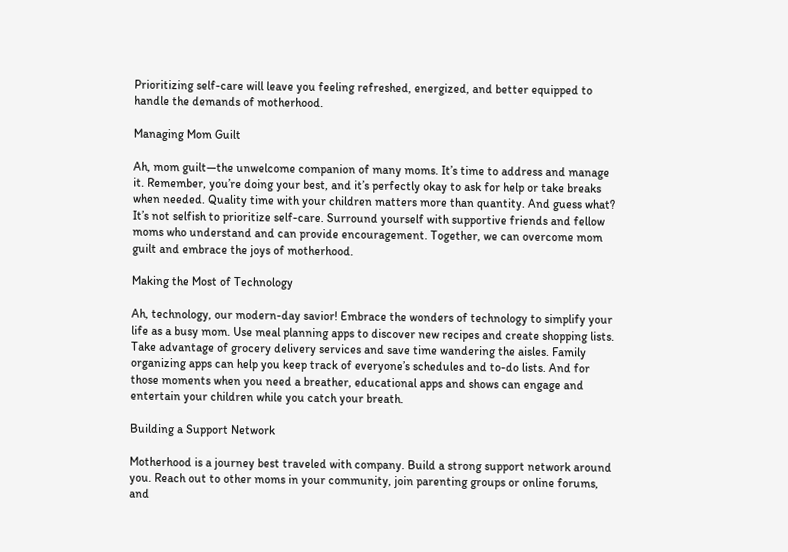Prioritizing self-care will leave you feeling refreshed, energized, and better equipped to handle the demands of motherhood.

Managing Mom Guilt

Ah, mom guilt—the unwelcome companion of many moms. It’s time to address and manage it. Remember, you’re doing your best, and it’s perfectly okay to ask for help or take breaks when needed. Quality time with your children matters more than quantity. And guess what? It’s not selfish to prioritize self-care. Surround yourself with supportive friends and fellow moms who understand and can provide encouragement. Together, we can overcome mom guilt and embrace the joys of motherhood.

Making the Most of Technology

Ah, technology, our modern-day savior! Embrace the wonders of technology to simplify your life as a busy mom. Use meal planning apps to discover new recipes and create shopping lists. Take advantage of grocery delivery services and save time wandering the aisles. Family organizing apps can help you keep track of everyone’s schedules and to-do lists. And for those moments when you need a breather, educational apps and shows can engage and entertain your children while you catch your breath.

Building a Support Network

Motherhood is a journey best traveled with company. Build a strong support network around you. Reach out to other moms in your community, join parenting groups or online forums, and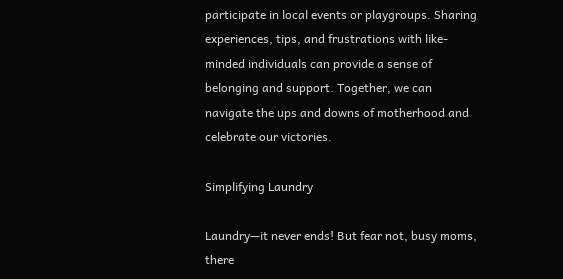participate in local events or playgroups. Sharing experiences, tips, and frustrations with like-minded individuals can provide a sense of belonging and support. Together, we can navigate the ups and downs of motherhood and celebrate our victories.

Simplifying Laundry

Laundry—it never ends! But fear not, busy moms, there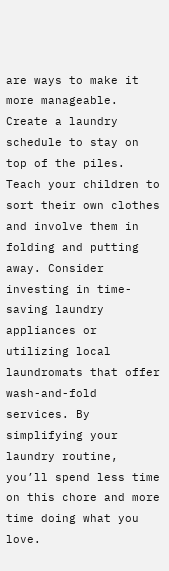are ways to make it more manageable. Create a laundry schedule to stay on top of the piles. Teach your children to sort their own clothes and involve them in folding and putting away. Consider investing in time-saving laundry appliances or utilizing local laundromats that offer wash-and-fold services. By simplifying your laundry routine, you’ll spend less time on this chore and more time doing what you love.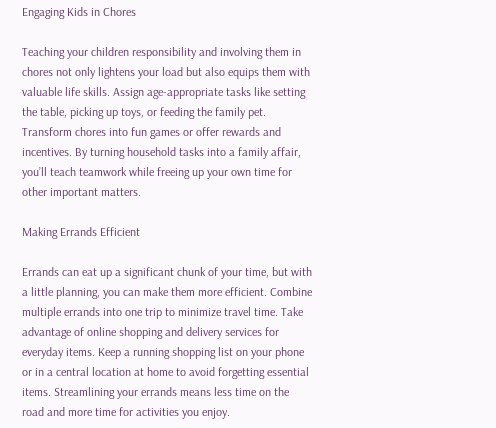Engaging Kids in Chores

Teaching your children responsibility and involving them in chores not only lightens your load but also equips them with valuable life skills. Assign age-appropriate tasks like setting the table, picking up toys, or feeding the family pet. Transform chores into fun games or offer rewards and incentives. By turning household tasks into a family affair, you’ll teach teamwork while freeing up your own time for other important matters.

Making Errands Efficient

Errands can eat up a significant chunk of your time, but with a little planning, you can make them more efficient. Combine multiple errands into one trip to minimize travel time. Take advantage of online shopping and delivery services for everyday items. Keep a running shopping list on your phone or in a central location at home to avoid forgetting essential items. Streamlining your errands means less time on the road and more time for activities you enjoy.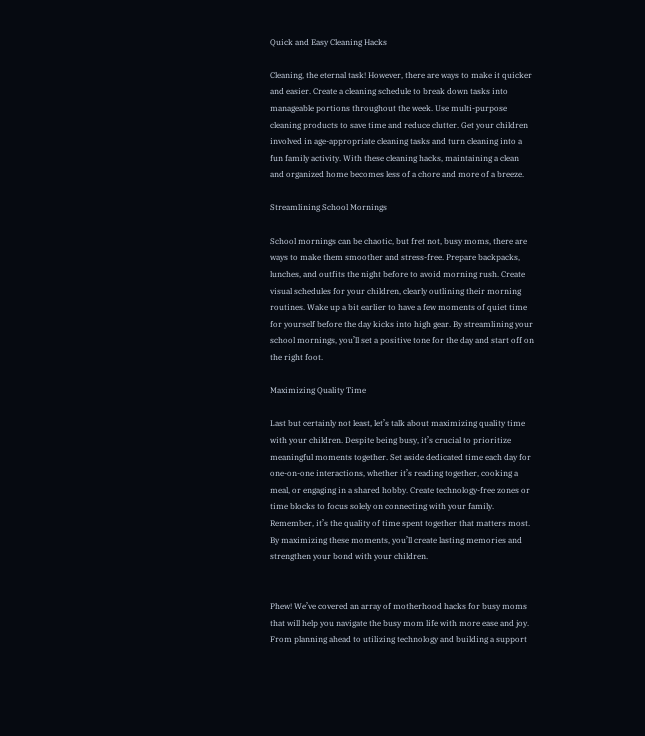Quick and Easy Cleaning Hacks

Cleaning, the eternal task! However, there are ways to make it quicker and easier. Create a cleaning schedule to break down tasks into manageable portions throughout the week. Use multi-purpose cleaning products to save time and reduce clutter. Get your children involved in age-appropriate cleaning tasks and turn cleaning into a fun family activity. With these cleaning hacks, maintaining a clean and organized home becomes less of a chore and more of a breeze.

Streamlining School Mornings

School mornings can be chaotic, but fret not, busy moms, there are ways to make them smoother and stress-free. Prepare backpacks, lunches, and outfits the night before to avoid morning rush. Create visual schedules for your children, clearly outlining their morning routines. Wake up a bit earlier to have a few moments of quiet time for yourself before the day kicks into high gear. By streamlining your school mornings, you’ll set a positive tone for the day and start off on the right foot.

Maximizing Quality Time

Last but certainly not least, let’s talk about maximizing quality time with your children. Despite being busy, it’s crucial to prioritize meaningful moments together. Set aside dedicated time each day for one-on-one interactions, whether it’s reading together, cooking a meal, or engaging in a shared hobby. Create technology-free zones or time blocks to focus solely on connecting with your family. Remember, it’s the quality of time spent together that matters most. By maximizing these moments, you’ll create lasting memories and strengthen your bond with your children.


Phew! We’ve covered an array of motherhood hacks for busy moms that will help you navigate the busy mom life with more ease and joy. From planning ahead to utilizing technology and building a support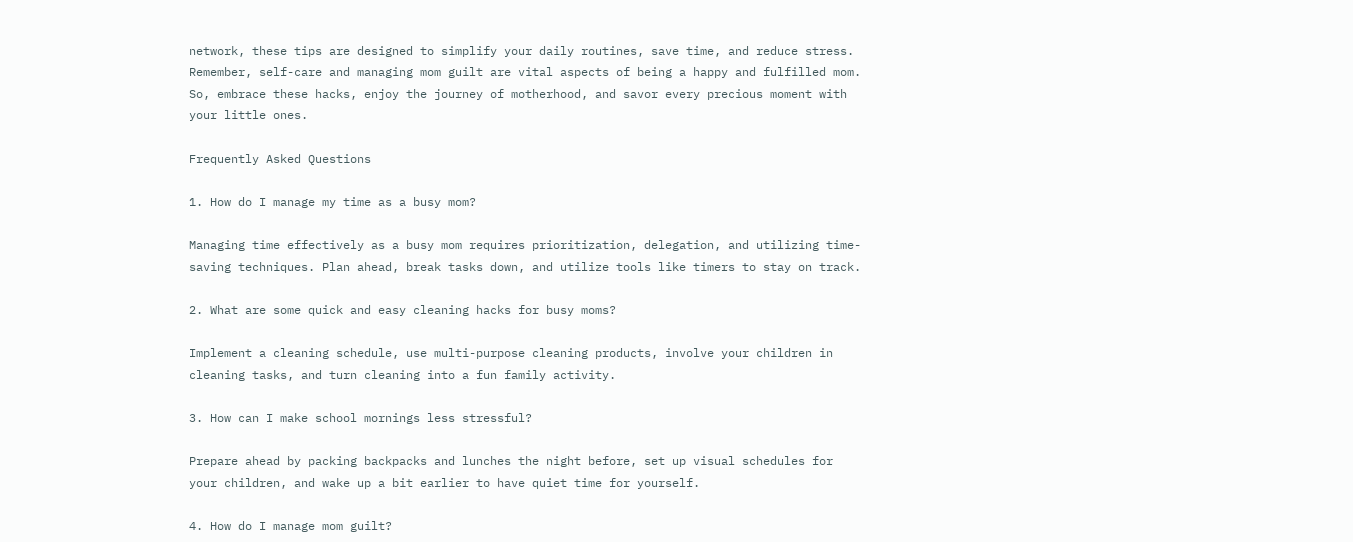network, these tips are designed to simplify your daily routines, save time, and reduce stress. Remember, self-care and managing mom guilt are vital aspects of being a happy and fulfilled mom. So, embrace these hacks, enjoy the journey of motherhood, and savor every precious moment with your little ones.

Frequently Asked Questions

1. How do I manage my time as a busy mom?

Managing time effectively as a busy mom requires prioritization, delegation, and utilizing time-saving techniques. Plan ahead, break tasks down, and utilize tools like timers to stay on track.

2. What are some quick and easy cleaning hacks for busy moms?

Implement a cleaning schedule, use multi-purpose cleaning products, involve your children in cleaning tasks, and turn cleaning into a fun family activity.

3. How can I make school mornings less stressful?

Prepare ahead by packing backpacks and lunches the night before, set up visual schedules for your children, and wake up a bit earlier to have quiet time for yourself.

4. How do I manage mom guilt?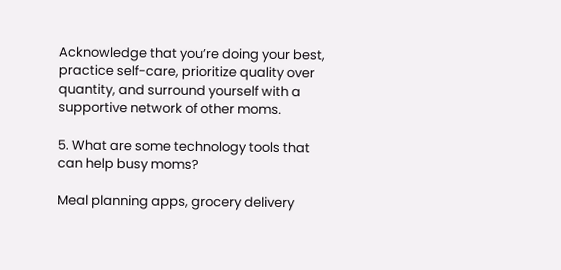Acknowledge that you’re doing your best, practice self-care, prioritize quality over quantity, and surround yourself with a supportive network of other moms.

5. What are some technology tools that can help busy moms?

Meal planning apps, grocery delivery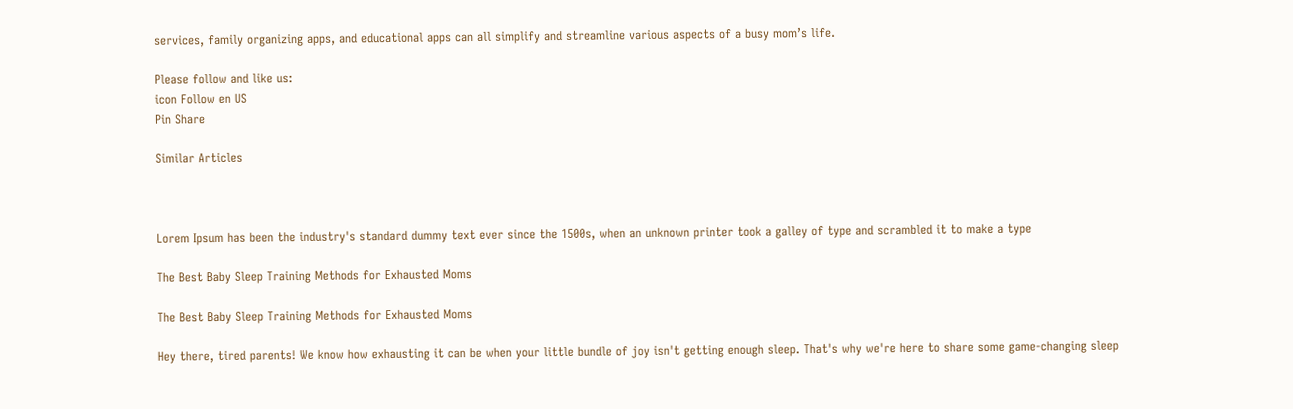services, family organizing apps, and educational apps can all simplify and streamline various aspects of a busy mom’s life.

Please follow and like us:
icon Follow en US
Pin Share

Similar Articles



Lorem Ipsum has been the industry's standard dummy text ever since the 1500s, when an unknown printer took a galley of type and scrambled it to make a type

The Best Baby Sleep Training Methods for Exhausted Moms

The Best Baby Sleep Training Methods for Exhausted Moms

Hey there, tired parents! We know how exhausting it can be when your little bundle of joy isn't getting enough sleep. That's why we're here to share some game-changing sleep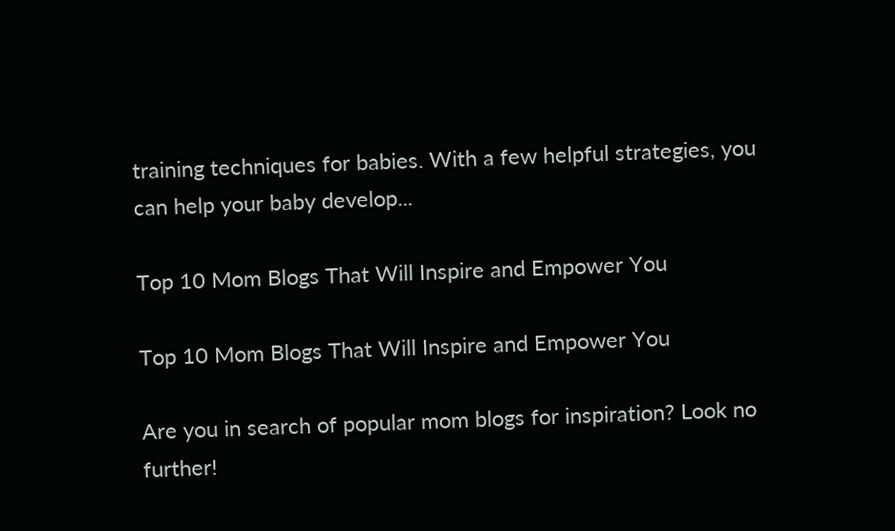training techniques for babies. With a few helpful strategies, you can help your baby develop...

Top 10 Mom Blogs That Will Inspire and Empower You

Top 10 Mom Blogs That Will Inspire and Empower You

Are you in search of popular mom blogs for inspiration? Look no further!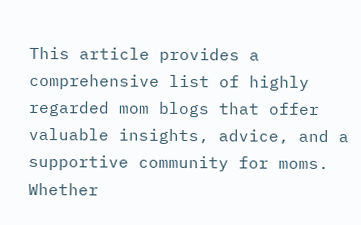This article provides a comprehensive list of highly regarded mom blogs that offer valuable insights, advice, and a supportive community for moms. Whether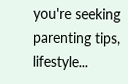you're seeking parenting tips, lifestyle...